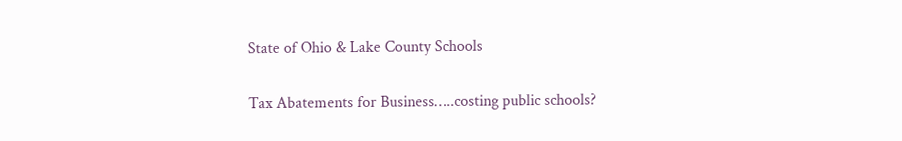State of Ohio & Lake County Schools

Tax Abatements for Business…..costing public schools?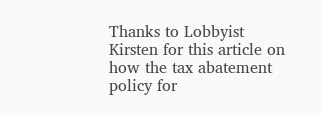Thanks to Lobbyist Kirsten for this article on how the tax abatement policy for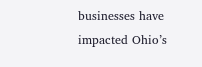businesses have impacted Ohio’s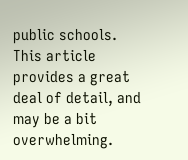public schools.  This article provides a great deal of detail, and may be a bit overwhelming.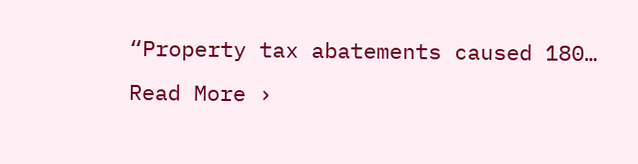“Property tax abatements caused 180… Read More ›